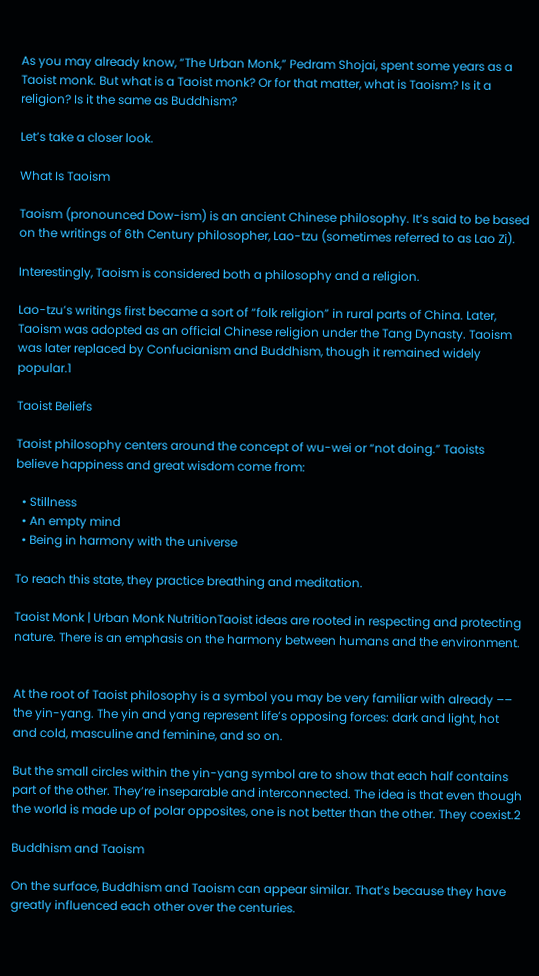As you may already know, “The Urban Monk,” Pedram Shojai, spent some years as a Taoist monk. But what is a Taoist monk? Or for that matter, what is Taoism? Is it a religion? Is it the same as Buddhism?

Let’s take a closer look.

What Is Taoism

Taoism (pronounced Dow-ism) is an ancient Chinese philosophy. It’s said to be based on the writings of 6th Century philosopher, Lao-tzu (sometimes referred to as Lao Zi).

Interestingly, Taoism is considered both a philosophy and a religion.

Lao-tzu’s writings first became a sort of “folk religion” in rural parts of China. Later, Taoism was adopted as an official Chinese religion under the Tang Dynasty. Taoism was later replaced by Confucianism and Buddhism, though it remained widely popular.1

Taoist Beliefs

Taoist philosophy centers around the concept of wu-wei or “not doing.” Taoists believe happiness and great wisdom come from:

  • Stillness
  • An empty mind
  • Being in harmony with the universe

To reach this state, they practice breathing and meditation.

Taoist Monk | Urban Monk NutritionTaoist ideas are rooted in respecting and protecting nature. There is an emphasis on the harmony between humans and the environment.


At the root of Taoist philosophy is a symbol you may be very familiar with already –– the yin-yang. The yin and yang represent life’s opposing forces: dark and light, hot and cold, masculine and feminine, and so on.

But the small circles within the yin-yang symbol are to show that each half contains part of the other. They’re inseparable and interconnected. The idea is that even though the world is made up of polar opposites, one is not better than the other. They coexist.2

Buddhism and Taoism

On the surface, Buddhism and Taoism can appear similar. That’s because they have greatly influenced each other over the centuries.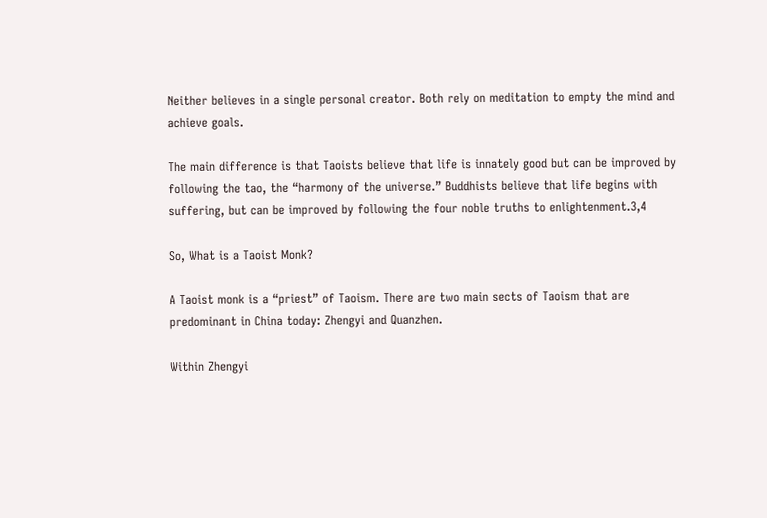Neither believes in a single personal creator. Both rely on meditation to empty the mind and achieve goals.

The main difference is that Taoists believe that life is innately good but can be improved by following the tao, the “harmony of the universe.” Buddhists believe that life begins with suffering, but can be improved by following the four noble truths to enlightenment.3,4

So, What is a Taoist Monk?

A Taoist monk is a “priest” of Taoism. There are two main sects of Taoism that are predominant in China today: Zhengyi and Quanzhen.

Within Zhengyi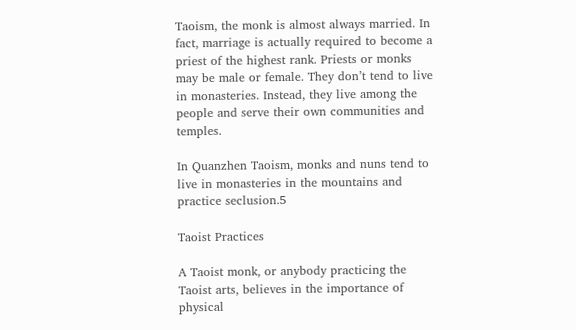Taoism, the monk is almost always married. In fact, marriage is actually required to become a priest of the highest rank. Priests or monks may be male or female. They don’t tend to live in monasteries. Instead, they live among the people and serve their own communities and temples.

In Quanzhen Taoism, monks and nuns tend to live in monasteries in the mountains and practice seclusion.5

Taoist Practices

A Taoist monk, or anybody practicing the Taoist arts, believes in the importance of physical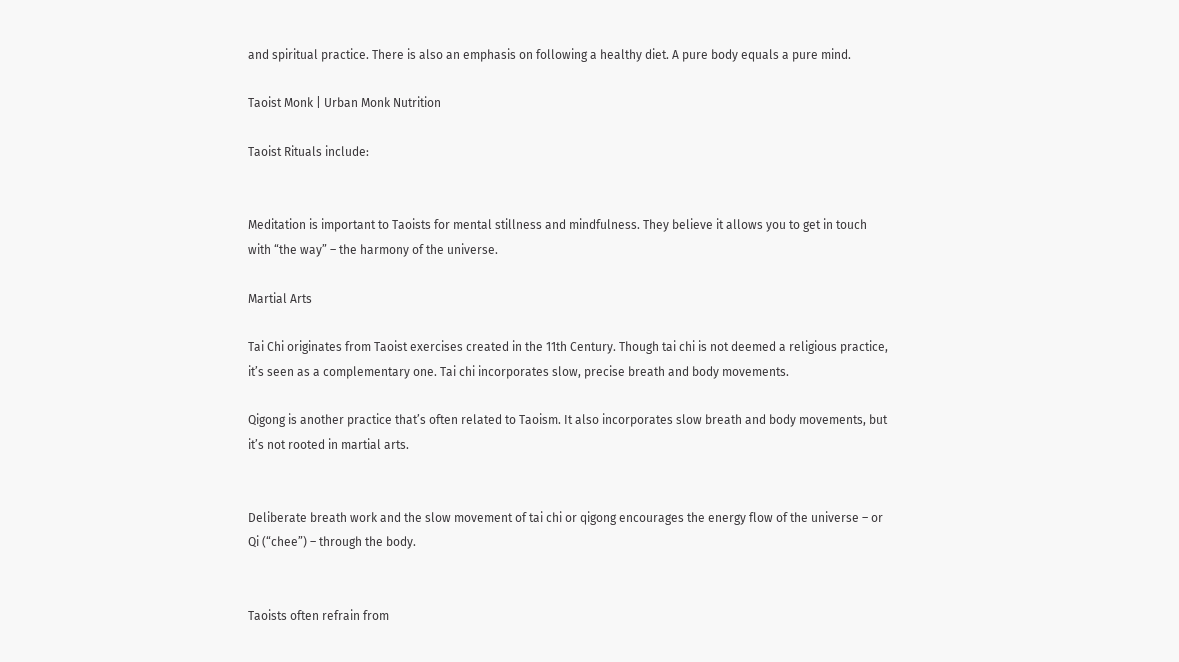and spiritual practice. There is also an emphasis on following a healthy diet. A pure body equals a pure mind.

Taoist Monk | Urban Monk Nutrition

Taoist Rituals include:


Meditation is important to Taoists for mental stillness and mindfulness. They believe it allows you to get in touch with “the way” – the harmony of the universe.

Martial Arts

Tai Chi originates from Taoist exercises created in the 11th Century. Though tai chi is not deemed a religious practice, it’s seen as a complementary one. Tai chi incorporates slow, precise breath and body movements.

Qigong is another practice that’s often related to Taoism. It also incorporates slow breath and body movements, but it’s not rooted in martial arts.


Deliberate breath work and the slow movement of tai chi or qigong encourages the energy flow of the universe – or Qi (“chee”) – through the body.


Taoists often refrain from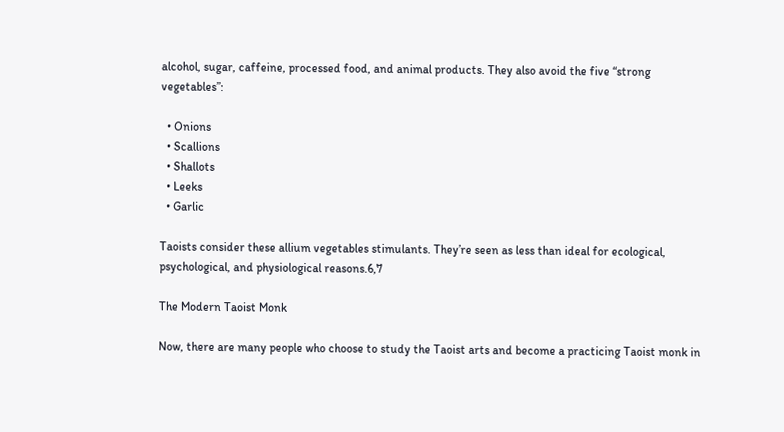alcohol, sugar, caffeine, processed food, and animal products. They also avoid the five “strong vegetables”:

  • Onions
  • Scallions
  • Shallots
  • Leeks
  • Garlic

Taoists consider these allium vegetables stimulants. They’re seen as less than ideal for ecological, psychological, and physiological reasons.6,7

The Modern Taoist Monk

Now, there are many people who choose to study the Taoist arts and become a practicing Taoist monk in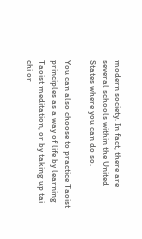modern society. In fact, there are several schools within the United States where you can do so.

You can also choose to practice Taoist principles as a way of life by learning Taoist meditation, or by taking up tai chi or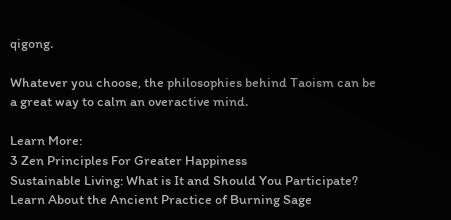qigong.

Whatever you choose, the philosophies behind Taoism can be a great way to calm an overactive mind.

Learn More:
3 Zen Principles For Greater Happiness
Sustainable Living: What is It and Should You Participate?
Learn About the Ancient Practice of Burning Sage